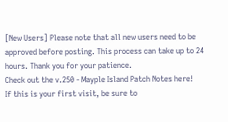[New Users] Please note that all new users need to be approved before posting. This process can take up to 24 hours. Thank you for your patience.
Check out the v.250 - Mayple Island Patch Notes here!
If this is your first visit, be sure to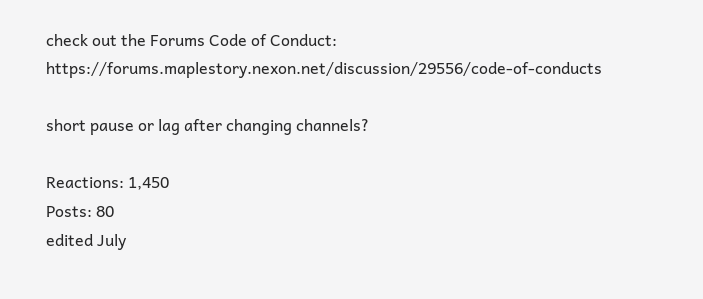check out the Forums Code of Conduct: https://forums.maplestory.nexon.net/discussion/29556/code-of-conducts

short pause or lag after changing channels?

Reactions: 1,450
Posts: 80
edited July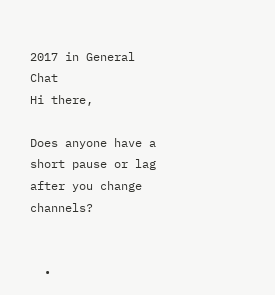2017 in General Chat
Hi there,

Does anyone have a short pause or lag after you change channels?


  •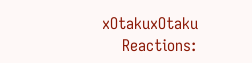xOtakuxOtaku
    Reactions: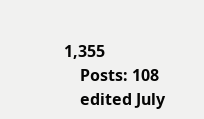1,355
    Posts: 108
    edited July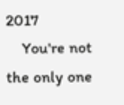2017
    You're not the only one